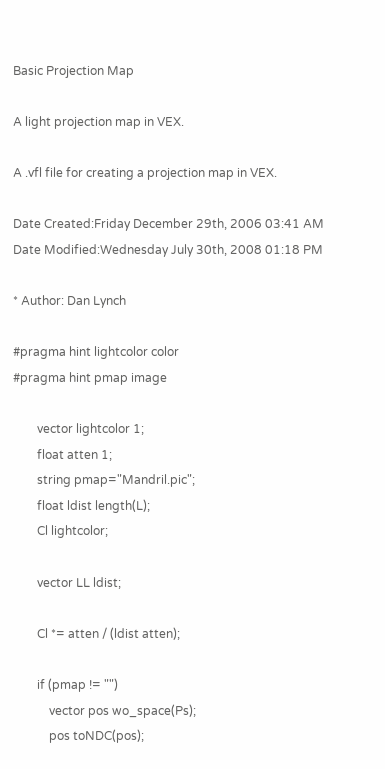Basic Projection Map

A light projection map in VEX.

A .vfl file for creating a projection map in VEX.

Date Created:Friday December 29th, 2006 03:41 AM
Date Modified:Wednesday July 30th, 2008 01:18 PM

* Author: Dan Lynch

#pragma hint lightcolor color
#pragma hint pmap image

        vector lightcolor 1;
        float atten 1;
        string pmap="Mandril.pic";
        float ldist length(L);
        Cl lightcolor;

        vector LL ldist;

        Cl *= atten / (ldist atten);

        if (pmap != "")
            vector pos wo_space(Ps);
            pos toNDC(pos);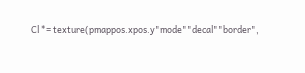Cl *= texture(pmappos.xpos.y"mode""decal""border",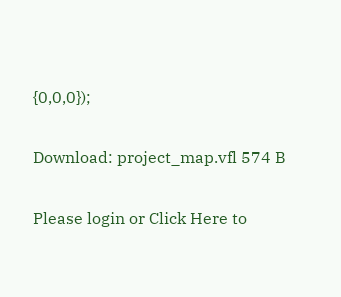{0,0,0});

Download: project_map.vfl 574 B

Please login or Click Here to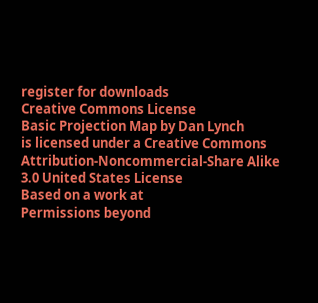register for downloads
Creative Commons License
Basic Projection Map by Dan Lynch
is licensed under a Creative Commons Attribution-Noncommercial-Share Alike 3.0 United States License
Based on a work at
Permissions beyond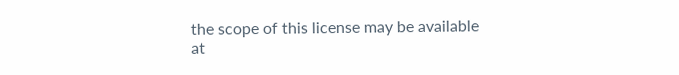the scope of this license may be available at